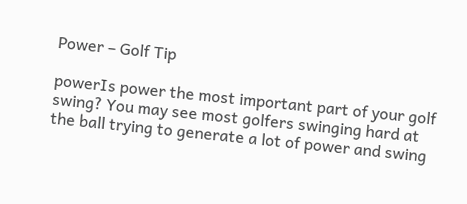Power – Golf Tip

powerIs power the most important part of your golf swing? You may see most golfers swinging hard at the ball trying to generate a lot of power and swing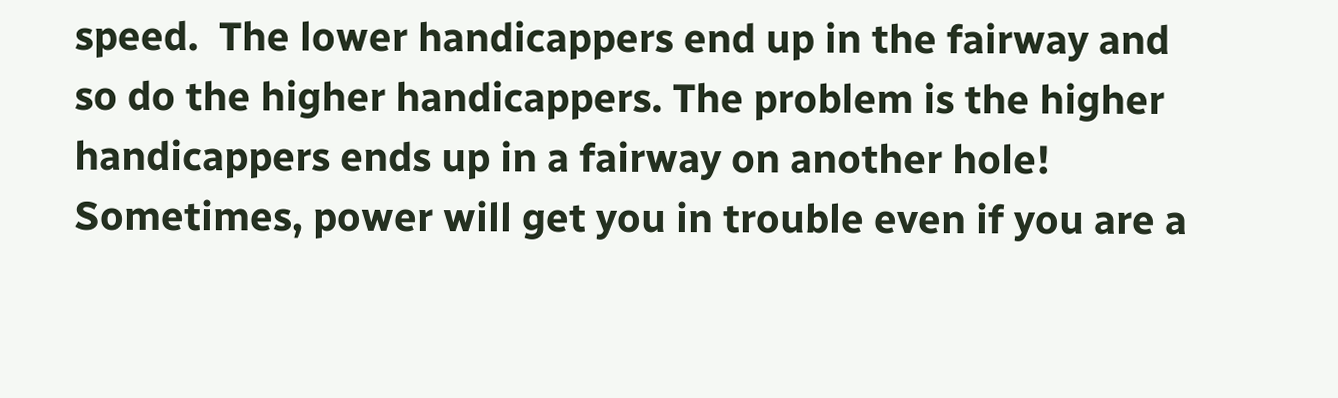speed.  The lower handicappers end up in the fairway and so do the higher handicappers. The problem is the higher handicappers ends up in a fairway on another hole!  Sometimes, power will get you in trouble even if you are a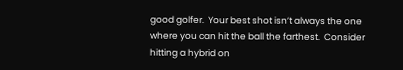good golfer.  Your best shot isn’t always the one where you can hit the ball the farthest.  Consider hitting a hybrid on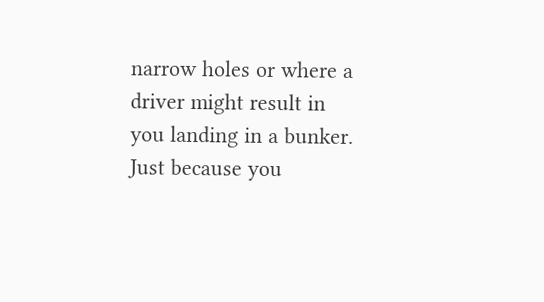narrow holes or where a driver might result in you landing in a bunker.  Just because you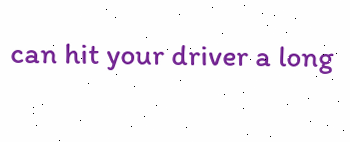can hit your driver a long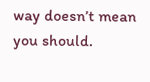way doesn’t mean you should.